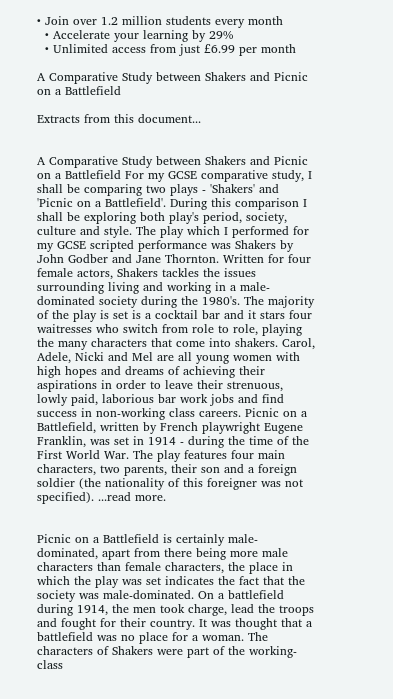• Join over 1.2 million students every month
  • Accelerate your learning by 29%
  • Unlimited access from just £6.99 per month

A Comparative Study between Shakers and Picnic on a Battlefield

Extracts from this document...


A Comparative Study between Shakers and Picnic on a Battlefield For my GCSE comparative study, I shall be comparing two plays - 'Shakers' and 'Picnic on a Battlefield'. During this comparison I shall be exploring both play's period, society, culture and style. The play which I performed for my GCSE scripted performance was Shakers by John Godber and Jane Thornton. Written for four female actors, Shakers tackles the issues surrounding living and working in a male-dominated society during the 1980's. The majority of the play is set is a cocktail bar and it stars four waitresses who switch from role to role, playing the many characters that come into shakers. Carol, Adele, Nicki and Mel are all young women with high hopes and dreams of achieving their aspirations in order to leave their strenuous, lowly paid, laborious bar work jobs and find success in non-working class careers. Picnic on a Battlefield, written by French playwright Eugene Franklin, was set in 1914 - during the time of the First World War. The play features four main characters, two parents, their son and a foreign soldier (the nationality of this foreigner was not specified). ...read more.


Picnic on a Battlefield is certainly male-dominated, apart from there being more male characters than female characters, the place in which the play was set indicates the fact that the society was male-dominated. On a battlefield during 1914, the men took charge, lead the troops and fought for their country. It was thought that a battlefield was no place for a woman. The characters of Shakers were part of the working-class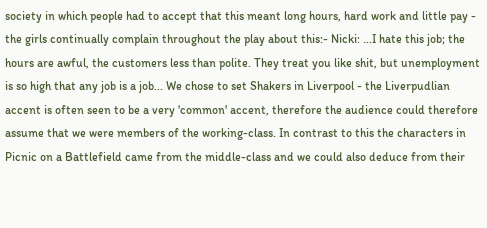society in which people had to accept that this meant long hours, hard work and little pay - the girls continually complain throughout the play about this:- Nicki: ...I hate this job; the hours are awful, the customers less than polite. They treat you like shit, but unemployment is so high that any job is a job... We chose to set Shakers in Liverpool - the Liverpudlian accent is often seen to be a very 'common' accent, therefore the audience could therefore assume that we were members of the working-class. In contrast to this the characters in Picnic on a Battlefield came from the middle-class and we could also deduce from their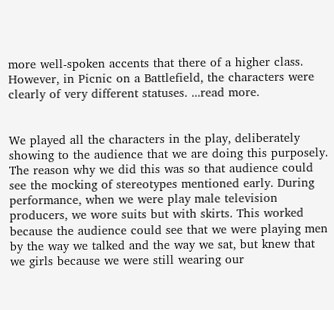more well-spoken accents that there of a higher class. However, in Picnic on a Battlefield, the characters were clearly of very different statuses. ...read more.


We played all the characters in the play, deliberately showing to the audience that we are doing this purposely. The reason why we did this was so that audience could see the mocking of stereotypes mentioned early. During performance, when we were play male television producers, we wore suits but with skirts. This worked because the audience could see that we were playing men by the way we talked and the way we sat, but knew that we girls because we were still wearing our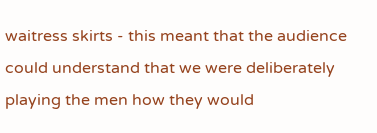waitress skirts - this meant that the audience could understand that we were deliberately playing the men how they would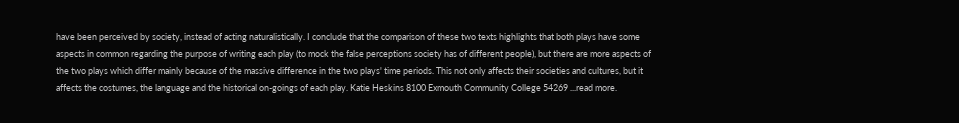have been perceived by society, instead of acting naturalistically. I conclude that the comparison of these two texts highlights that both plays have some aspects in common regarding the purpose of writing each play (to mock the false perceptions society has of different people), but there are more aspects of the two plays which differ mainly because of the massive difference in the two plays' time periods. This not only affects their societies and cultures, but it affects the costumes, the language and the historical on-goings of each play. Katie Heskins 8100 Exmouth Community College 54269 ...read more.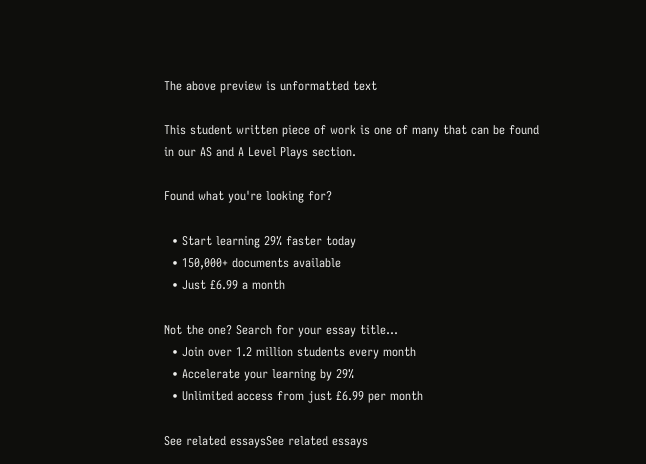The above preview is unformatted text

This student written piece of work is one of many that can be found in our AS and A Level Plays section.

Found what you're looking for?

  • Start learning 29% faster today
  • 150,000+ documents available
  • Just £6.99 a month

Not the one? Search for your essay title...
  • Join over 1.2 million students every month
  • Accelerate your learning by 29%
  • Unlimited access from just £6.99 per month

See related essaysSee related essays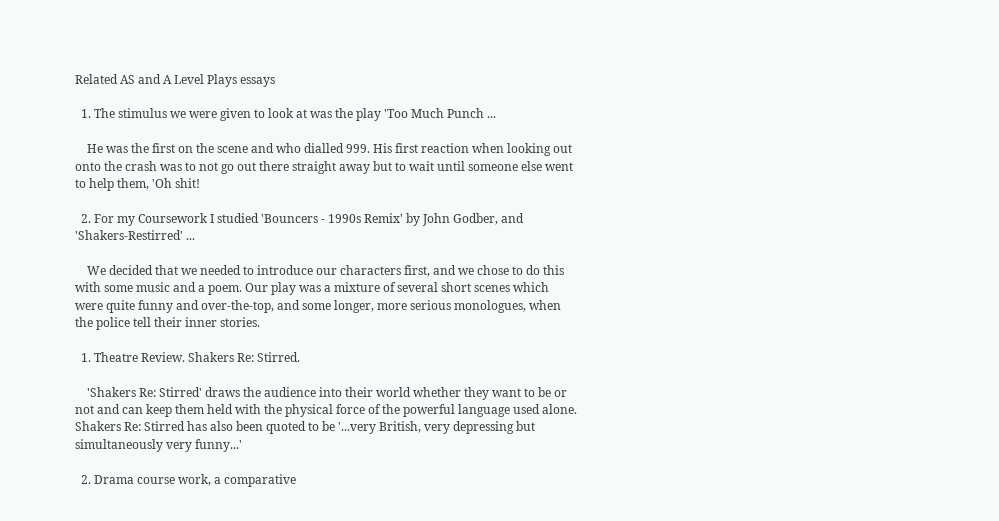Related AS and A Level Plays essays

  1. The stimulus we were given to look at was the play 'Too Much Punch ...

    He was the first on the scene and who dialled 999. His first reaction when looking out onto the crash was to not go out there straight away but to wait until someone else went to help them, 'Oh shit!

  2. For my Coursework I studied 'Bouncers - 1990s Remix' by John Godber, and 'Shakers-Restirred' ...

    We decided that we needed to introduce our characters first, and we chose to do this with some music and a poem. Our play was a mixture of several short scenes which were quite funny and over-the-top, and some longer, more serious monologues, when the police tell their inner stories.

  1. Theatre Review. Shakers Re: Stirred.

    'Shakers Re: Stirred' draws the audience into their world whether they want to be or not and can keep them held with the physical force of the powerful language used alone. Shakers Re: Stirred has also been quoted to be '...very British, very depressing but simultaneously very funny...'

  2. Drama course work, a comparative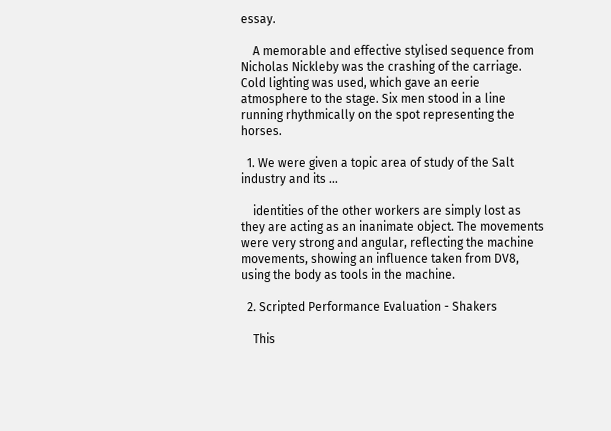essay.

    A memorable and effective stylised sequence from Nicholas Nickleby was the crashing of the carriage. Cold lighting was used, which gave an eerie atmosphere to the stage. Six men stood in a line running rhythmically on the spot representing the horses.

  1. We were given a topic area of study of the Salt industry and its ...

    identities of the other workers are simply lost as they are acting as an inanimate object. The movements were very strong and angular, reflecting the machine movements, showing an influence taken from DV8, using the body as tools in the machine.

  2. Scripted Performance Evaluation - Shakers

    This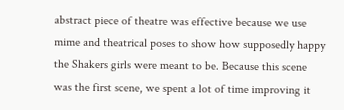abstract piece of theatre was effective because we use mime and theatrical poses to show how supposedly happy the Shakers girls were meant to be. Because this scene was the first scene, we spent a lot of time improving it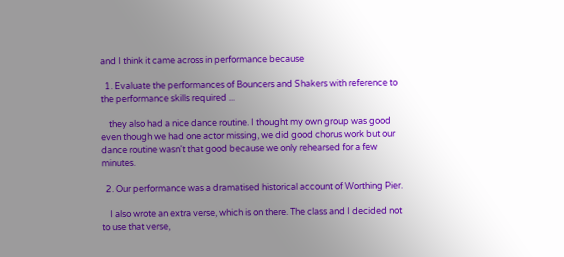and I think it came across in performance because

  1. Evaluate the performances of Bouncers and Shakers with reference to the performance skills required ...

    they also had a nice dance routine. I thought my own group was good even though we had one actor missing, we did good chorus work but our dance routine wasn't that good because we only rehearsed for a few minutes.

  2. Our performance was a dramatised historical account of Worthing Pier.

    I also wrote an extra verse, which is on there. The class and I decided not to use that verse,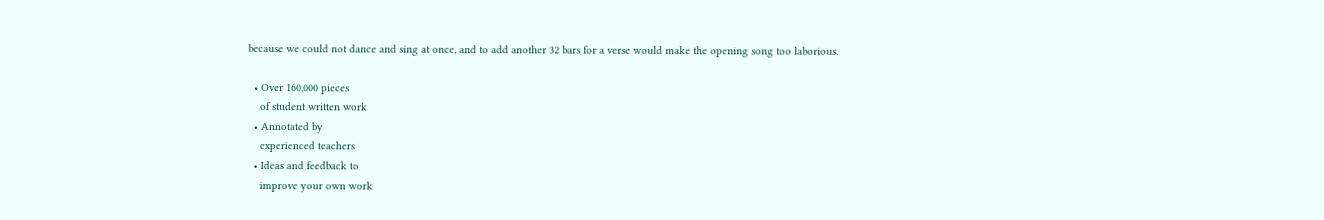because we could not dance and sing at once, and to add another 32 bars for a verse would make the opening song too laborious.

  • Over 160,000 pieces
    of student written work
  • Annotated by
    experienced teachers
  • Ideas and feedback to
    improve your own work